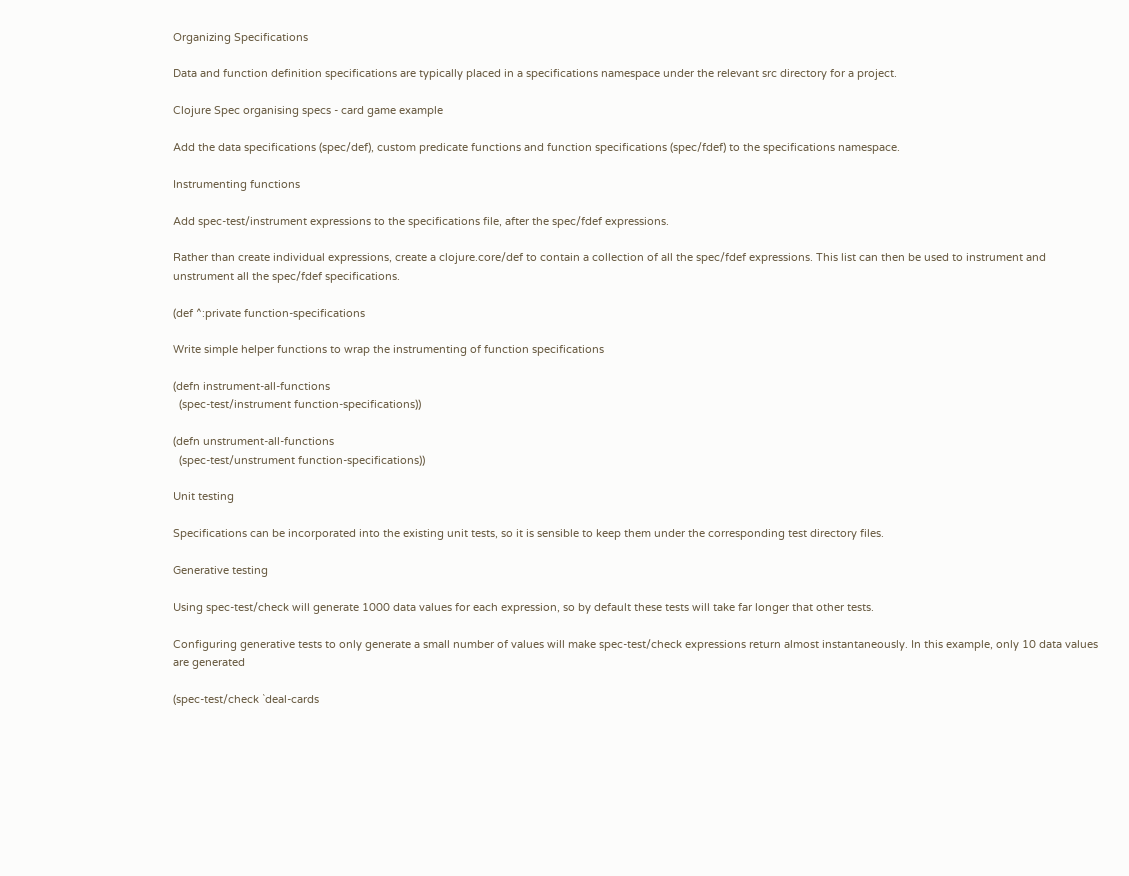Organizing Specifications

Data and function definition specifications are typically placed in a specifications namespace under the relevant src directory for a project.

Clojure Spec organising specs - card game example

Add the data specifications (spec/def), custom predicate functions and function specifications (spec/fdef) to the specifications namespace.

Instrumenting functions

Add spec-test/instrument expressions to the specifications file, after the spec/fdef expressions.

Rather than create individual expressions, create a clojure.core/def to contain a collection of all the spec/fdef expressions. This list can then be used to instrument and unstrument all the spec/fdef specifications.

(def ^:private function-specifications

Write simple helper functions to wrap the instrumenting of function specifications

(defn instrument-all-functions
  (spec-test/instrument function-specifications))

(defn unstrument-all-functions
  (spec-test/unstrument function-specifications))

Unit testing

Specifications can be incorporated into the existing unit tests, so it is sensible to keep them under the corresponding test directory files.

Generative testing

Using spec-test/check will generate 1000 data values for each expression, so by default these tests will take far longer that other tests.

Configuring generative tests to only generate a small number of values will make spec-test/check expressions return almost instantaneously. In this example, only 10 data values are generated

(spec-test/check `deal-cards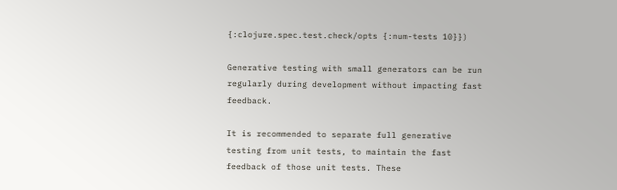{:clojure.spec.test.check/opts {:num-tests 10}})

Generative testing with small generators can be run regularly during development without impacting fast feedback.

It is recommended to separate full generative testing from unit tests, to maintain the fast feedback of those unit tests. These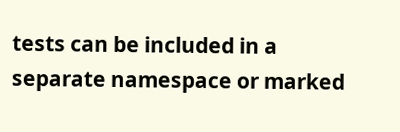tests can be included in a separate namespace or marked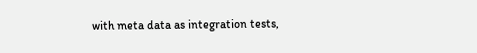with meta data as integration tests,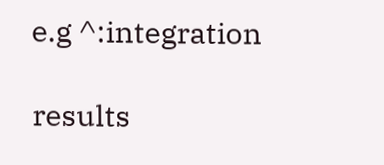e.g ^:integration

results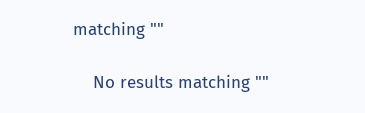matching ""

    No results matching ""